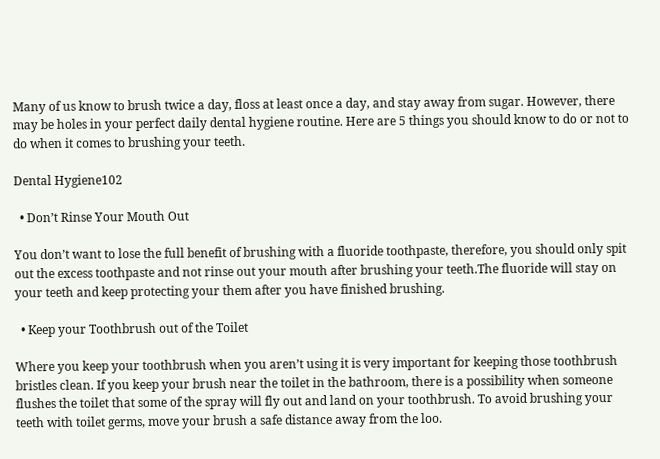Many of us know to brush twice a day, floss at least once a day, and stay away from sugar. However, there may be holes in your perfect daily dental hygiene routine. Here are 5 things you should know to do or not to do when it comes to brushing your teeth.

Dental Hygiene102

  • Don’t Rinse Your Mouth Out

You don’t want to lose the full benefit of brushing with a fluoride toothpaste, therefore, you should only spit out the excess toothpaste and not rinse out your mouth after brushing your teeth.The fluoride will stay on your teeth and keep protecting your them after you have finished brushing.

  • Keep your Toothbrush out of the Toilet

Where you keep your toothbrush when you aren’t using it is very important for keeping those toothbrush bristles clean. If you keep your brush near the toilet in the bathroom, there is a possibility when someone flushes the toilet that some of the spray will fly out and land on your toothbrush. To avoid brushing your teeth with toilet germs, move your brush a safe distance away from the loo.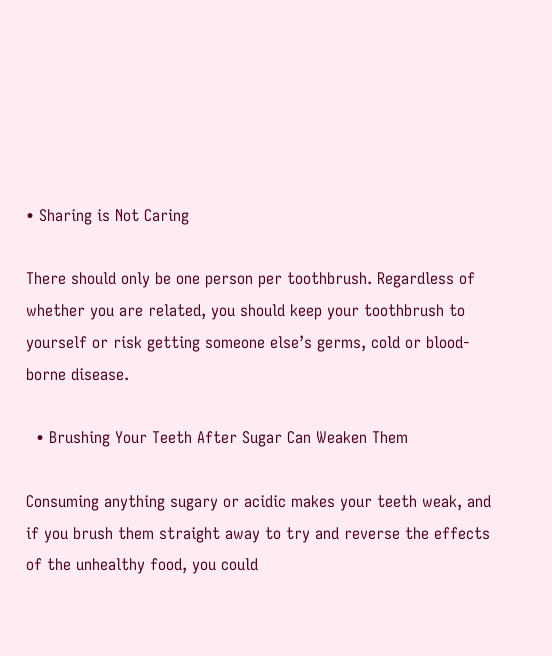• Sharing is Not Caring

There should only be one person per toothbrush. Regardless of whether you are related, you should keep your toothbrush to yourself or risk getting someone else’s germs, cold or blood-borne disease.

  • Brushing Your Teeth After Sugar Can Weaken Them

Consuming anything sugary or acidic makes your teeth weak, and if you brush them straight away to try and reverse the effects of the unhealthy food, you could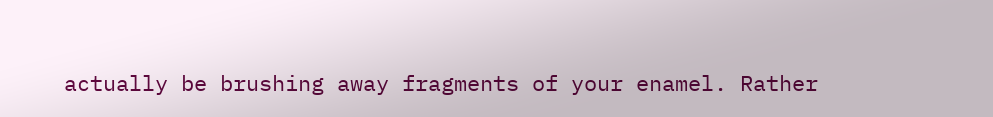actually be brushing away fragments of your enamel. Rather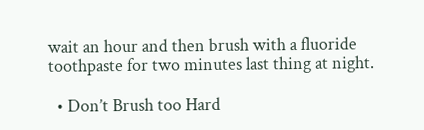wait an hour and then brush with a fluoride toothpaste for two minutes last thing at night.

  • Don’t Brush too Hard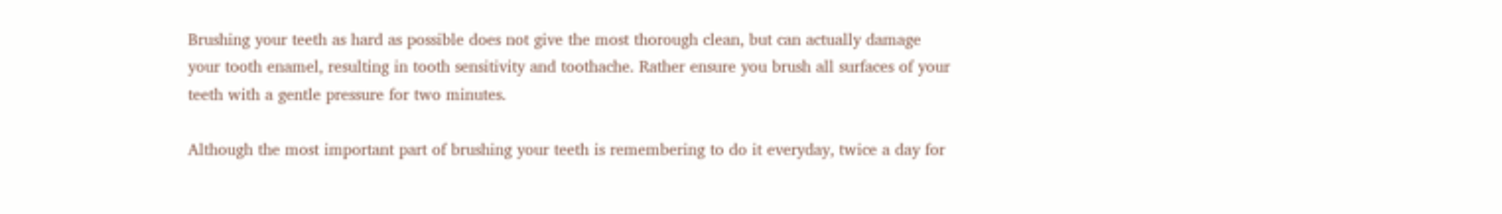Brushing your teeth as hard as possible does not give the most thorough clean, but can actually damage your tooth enamel, resulting in tooth sensitivity and toothache. Rather ensure you brush all surfaces of your teeth with a gentle pressure for two minutes.

Although the most important part of brushing your teeth is remembering to do it everyday, twice a day for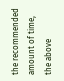the recommended amount of time, the above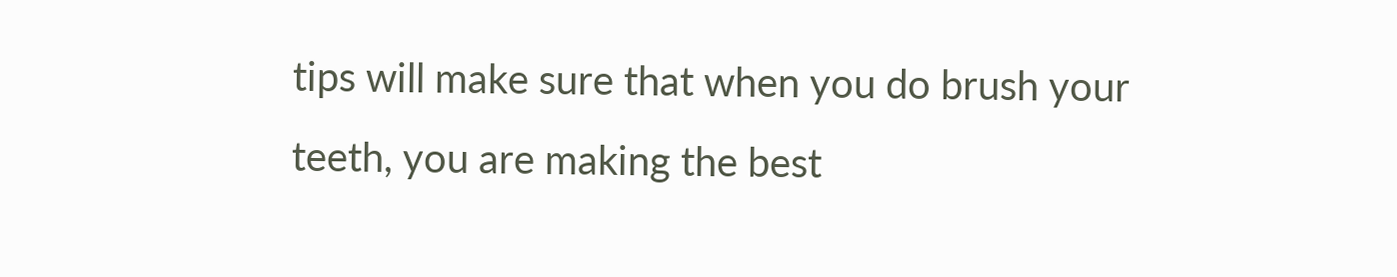tips will make sure that when you do brush your teeth, you are making the best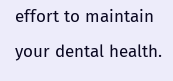effort to maintain your dental health.